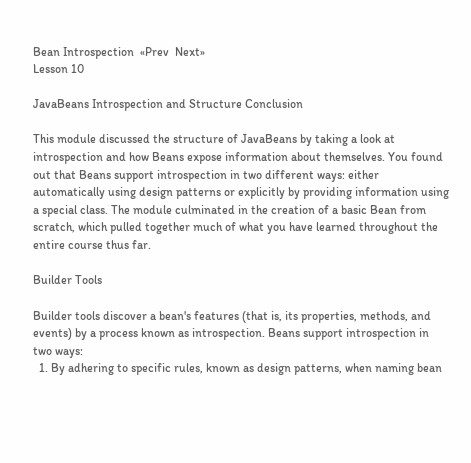Bean Introspection  «Prev  Next»
Lesson 10

JavaBeans Introspection and Structure Conclusion

This module discussed the structure of JavaBeans by taking a look at introspection and how Beans expose information about themselves. You found out that Beans support introspection in two different ways: either automatically using design patterns or explicitly by providing information using a special class. The module culminated in the creation of a basic Bean from scratch, which pulled together much of what you have learned throughout the entire course thus far.

Builder Tools

Builder tools discover a bean's features (that is, its properties, methods, and events) by a process known as introspection. Beans support introspection in two ways:
  1. By adhering to specific rules, known as design patterns, when naming bean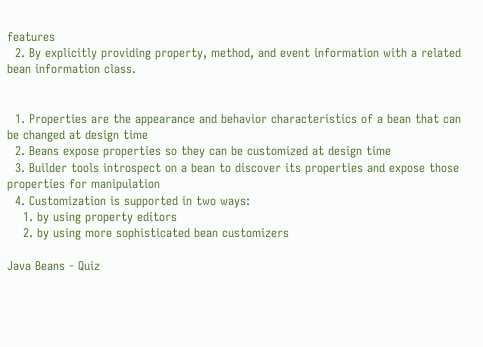features
  2. By explicitly providing property, method, and event information with a related bean information class.


  1. Properties are the appearance and behavior characteristics of a bean that can be changed at design time
  2. Beans expose properties so they can be customized at design time
  3. Builder tools introspect on a bean to discover its properties and expose those properties for manipulation
  4. Customization is supported in two ways:
    1. by using property editors
    2. by using more sophisticated bean customizers

Java Beans - Quiz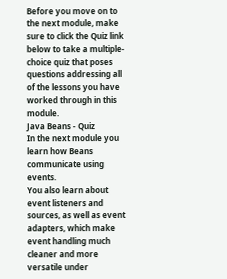Before you move on to the next module, make sure to click the Quiz link below to take a multiple-choice quiz that poses questions addressing all of the lessons you have worked through in this module.
Java Beans - Quiz
In the next module you learn how Beans communicate using events.
You also learn about event listeners and sources, as well as event adapters, which make event handling much cleaner and more versatile under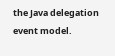the Java delegation event model.